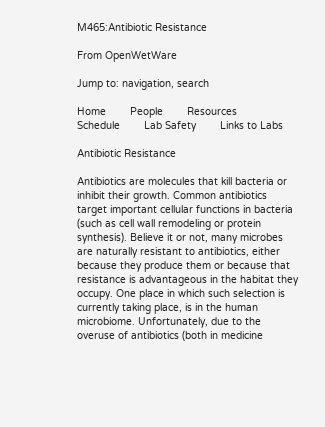M465:Antibiotic Resistance

From OpenWetWare

Jump to: navigation, search

Home        People        Resources        Schedule        Lab Safety        Links to Labs

Antibiotic Resistance

Antibiotics are molecules that kill bacteria or inhibit their growth. Common antibiotics target important cellular functions in bacteria (such as cell wall remodeling or protein synthesis). Believe it or not, many microbes are naturally resistant to antibiotics, either because they produce them or because that resistance is advantageous in the habitat they occupy. One place in which such selection is currently taking place, is in the human microbiome. Unfortunately, due to the overuse of antibiotics (both in medicine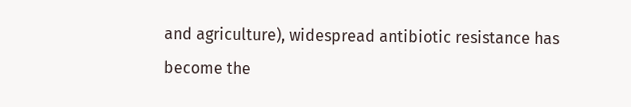and agriculture), widespread antibiotic resistance has become the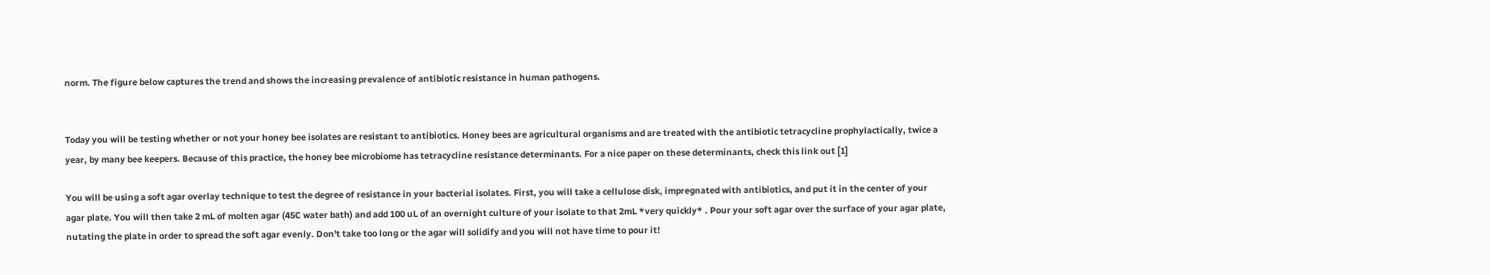norm. The figure below captures the trend and shows the increasing prevalence of antibiotic resistance in human pathogens.


Today you will be testing whether or not your honey bee isolates are resistant to antibiotics. Honey bees are agricultural organisms and are treated with the antibiotic tetracycline prophylactically, twice a year, by many bee keepers. Because of this practice, the honey bee microbiome has tetracycline resistance determinants. For a nice paper on these determinants, check this link out [1]

You will be using a soft agar overlay technique to test the degree of resistance in your bacterial isolates. First, you will take a cellulose disk, impregnated with antibiotics, and put it in the center of your agar plate. You will then take 2 mL of molten agar (45C water bath) and add 100 uL of an overnight culture of your isolate to that 2mL *very quickly* . Pour your soft agar over the surface of your agar plate, nutating the plate in order to spread the soft agar evenly. Don't take too long or the agar will solidify and you will not have time to pour it!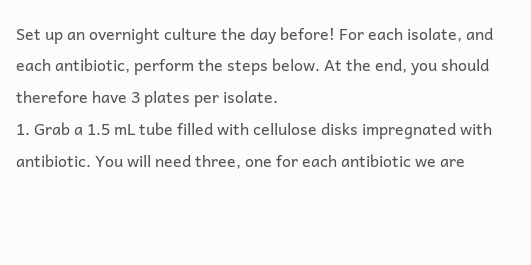Set up an overnight culture the day before! For each isolate, and each antibiotic, perform the steps below. At the end, you should therefore have 3 plates per isolate.
1. Grab a 1.5 mL tube filled with cellulose disks impregnated with antibiotic. You will need three, one for each antibiotic we are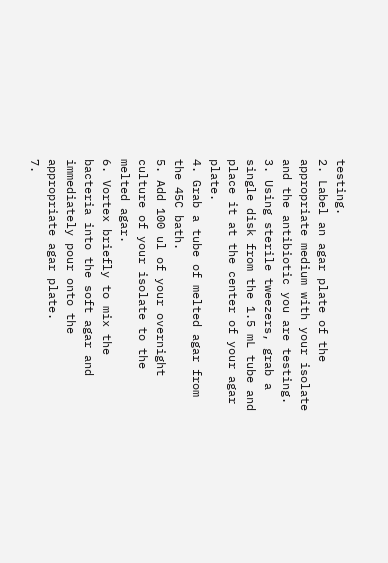testing.
2. Label an agar plate of the appropriate medium with your isolate and the antibiotic you are testing.
3. Using sterile tweezers, grab a single disk from the 1.5 mL tube and place it at the center of your agar plate.
4. Grab a tube of melted agar from the 45C bath.
5. Add 100 ul of your overnight culture of your isolate to the melted agar.
6. Vortex briefly to mix the bacteria into the soft agar and immediately pour onto the appropriate agar plate.
7.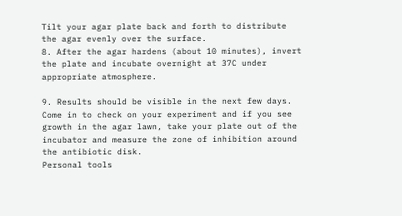Tilt your agar plate back and forth to distribute the agar evenly over the surface.
8. After the agar hardens (about 10 minutes), invert the plate and incubate overnight at 37C under appropriate atmosphere.

9. Results should be visible in the next few days. Come in to check on your experiment and if you see growth in the agar lawn, take your plate out of the incubator and measure the zone of inhibition around the antibiotic disk.
Personal tools